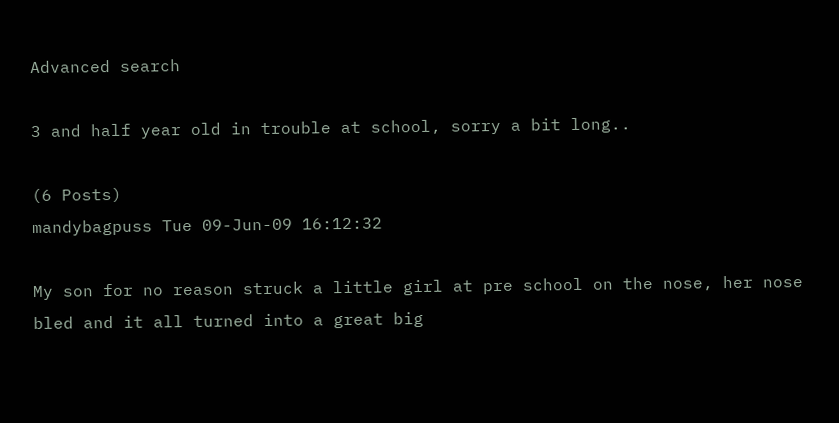Advanced search

3 and half year old in trouble at school, sorry a bit long..

(6 Posts)
mandybagpuss Tue 09-Jun-09 16:12:32

My son for no reason struck a little girl at pre school on the nose, her nose bled and it all turned into a great big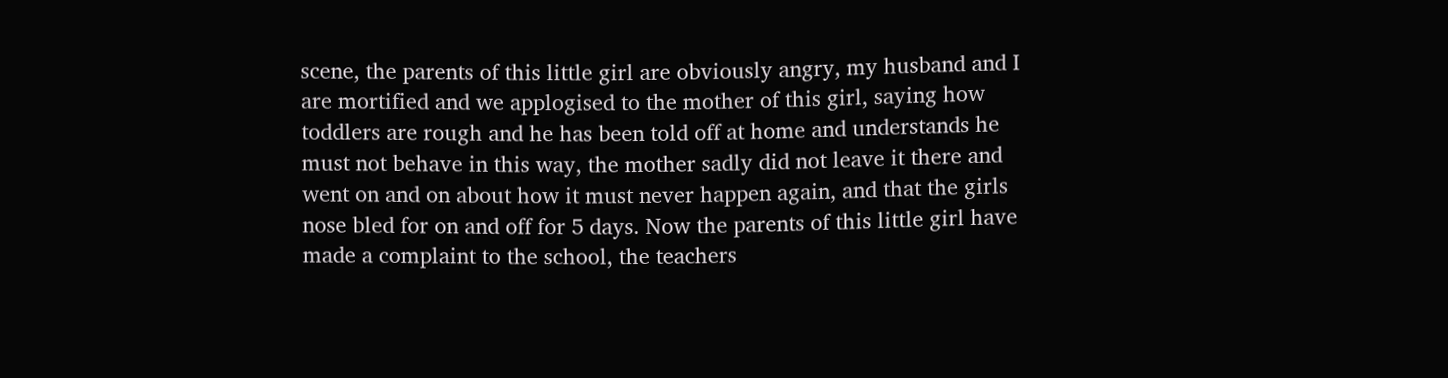scene, the parents of this little girl are obviously angry, my husband and I are mortified and we applogised to the mother of this girl, saying how toddlers are rough and he has been told off at home and understands he must not behave in this way, the mother sadly did not leave it there and went on and on about how it must never happen again, and that the girls nose bled for on and off for 5 days. Now the parents of this little girl have made a complaint to the school, the teachers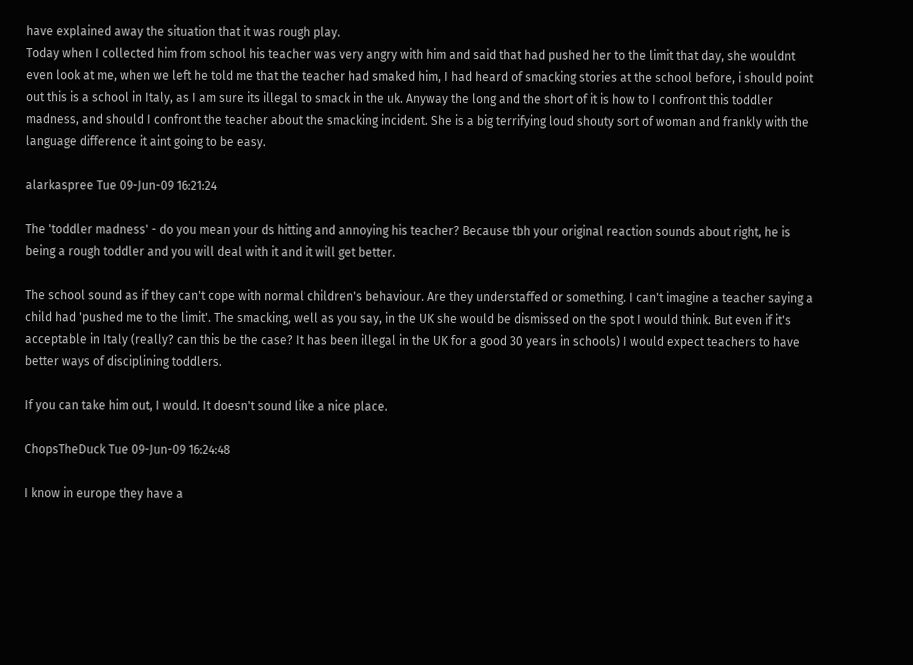have explained away the situation that it was rough play.
Today when I collected him from school his teacher was very angry with him and said that had pushed her to the limit that day, she wouldnt even look at me, when we left he told me that the teacher had smaked him, I had heard of smacking stories at the school before, i should point out this is a school in Italy, as I am sure its illegal to smack in the uk. Anyway the long and the short of it is how to I confront this toddler madness, and should I confront the teacher about the smacking incident. She is a big terrifying loud shouty sort of woman and frankly with the language difference it aint going to be easy.

alarkaspree Tue 09-Jun-09 16:21:24

The 'toddler madness' - do you mean your ds hitting and annoying his teacher? Because tbh your original reaction sounds about right, he is being a rough toddler and you will deal with it and it will get better.

The school sound as if they can't cope with normal children's behaviour. Are they understaffed or something. I can't imagine a teacher saying a child had 'pushed me to the limit'. The smacking, well as you say, in the UK she would be dismissed on the spot I would think. But even if it's acceptable in Italy (really? can this be the case? It has been illegal in the UK for a good 30 years in schools) I would expect teachers to have better ways of disciplining toddlers.

If you can take him out, I would. It doesn't sound like a nice place.

ChopsTheDuck Tue 09-Jun-09 16:24:48

I know in europe they have a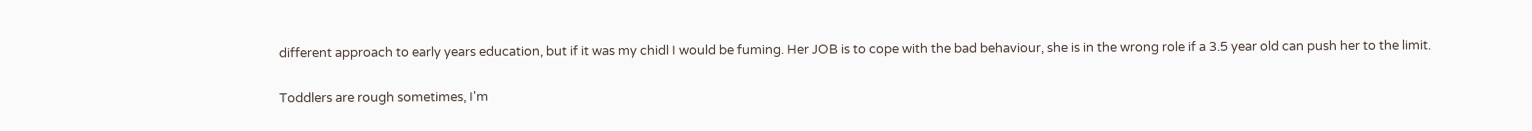different approach to early years education, but if it was my chidl I would be fuming. Her JOB is to cope with the bad behaviour, she is in the wrong role if a 3.5 year old can push her to the limit.

Toddlers are rough sometimes, I'm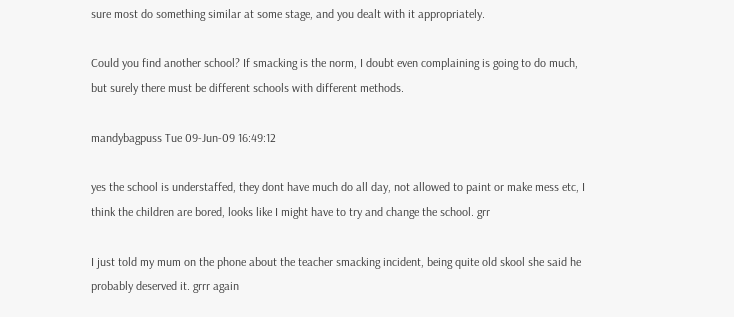sure most do something similar at some stage, and you dealt with it appropriately.

Could you find another school? If smacking is the norm, I doubt even complaining is going to do much, but surely there must be different schools with different methods.

mandybagpuss Tue 09-Jun-09 16:49:12

yes the school is understaffed, they dont have much do all day, not allowed to paint or make mess etc, I think the children are bored, looks like I might have to try and change the school. grr

I just told my mum on the phone about the teacher smacking incident, being quite old skool she said he probably deserved it. grrr again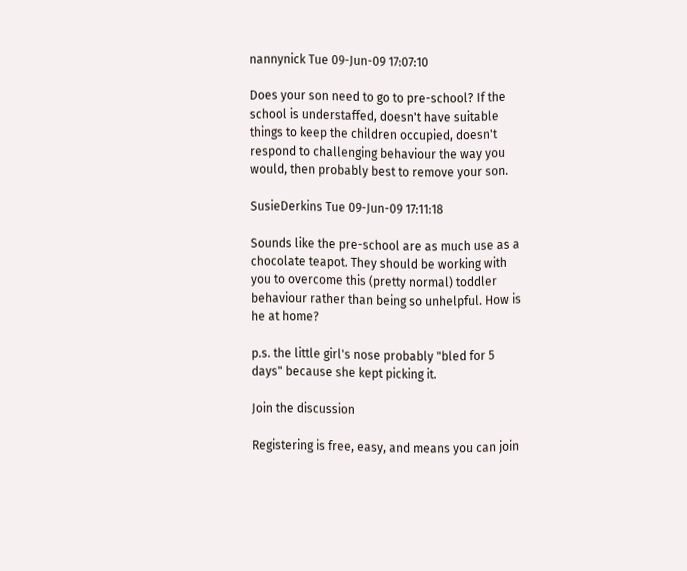nannynick Tue 09-Jun-09 17:07:10

Does your son need to go to pre-school? If the school is understaffed, doesn't have suitable things to keep the children occupied, doesn't respond to challenging behaviour the way you would, then probably best to remove your son.

SusieDerkins Tue 09-Jun-09 17:11:18

Sounds like the pre-school are as much use as a chocolate teapot. They should be working with you to overcome this (pretty normal) toddler behaviour rather than being so unhelpful. How is he at home?

p.s. the little girl's nose probably "bled for 5 days" because she kept picking it.

Join the discussion

Registering is free, easy, and means you can join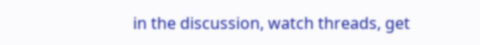in the discussion, watch threads, get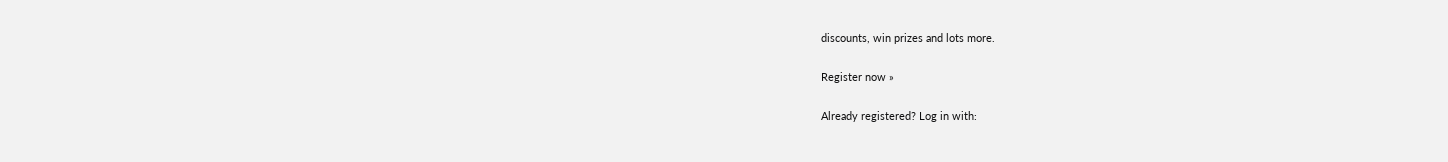discounts, win prizes and lots more.

Register now »

Already registered? Log in with: